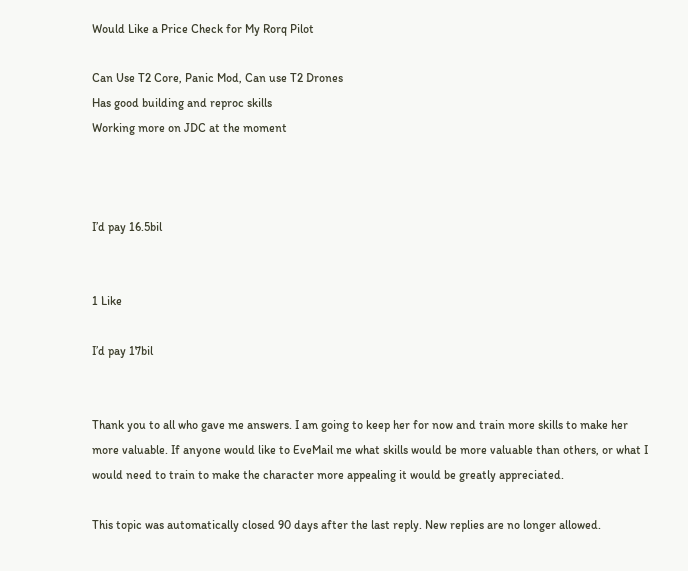Would Like a Price Check for My Rorq Pilot

Can Use T2 Core, Panic Mod, Can use T2 Drones
Has good building and reproc skills
Working more on JDC at the moment



I’d pay 16.5bil


1 Like

I’d pay 17bil


Thank you to all who gave me answers. I am going to keep her for now and train more skills to make her more valuable. If anyone would like to EveMail me what skills would be more valuable than others, or what I would need to train to make the character more appealing it would be greatly appreciated.

This topic was automatically closed 90 days after the last reply. New replies are no longer allowed.